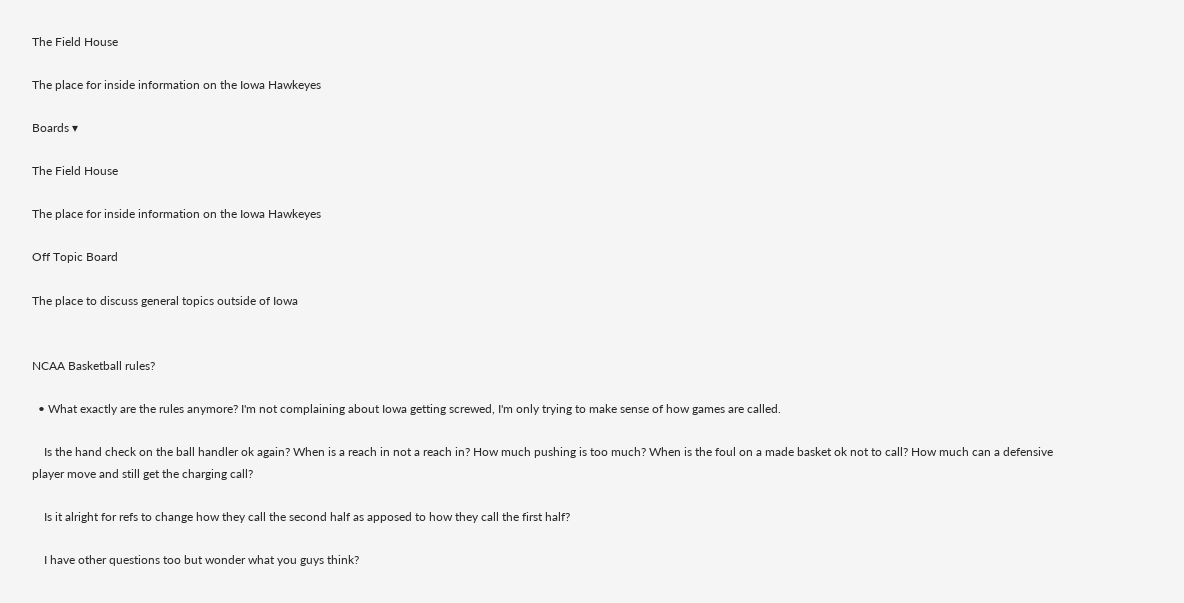The Field House

The place for inside information on the Iowa Hawkeyes

Boards ▾

The Field House

The place for inside information on the Iowa Hawkeyes

Off Topic Board

The place to discuss general topics outside of Iowa


NCAA Basketball rules?

  • What exactly are the rules anymore? I'm not complaining about Iowa getting screwed, I'm only trying to make sense of how games are called.

    Is the hand check on the ball handler ok again? When is a reach in not a reach in? How much pushing is too much? When is the foul on a made basket ok not to call? How much can a defensive player move and still get the charging call?

    Is it alright for refs to change how they call the second half as apposed to how they call the first half?

    I have other questions too but wonder what you guys think?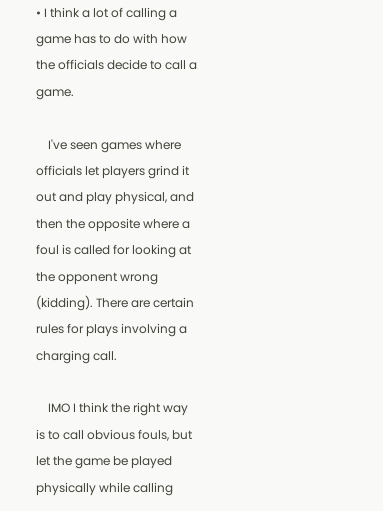• I think a lot of calling a game has to do with how the officials decide to call a game.

    I've seen games where officials let players grind it out and play physical, and then the opposite where a foul is called for looking at the opponent wrong (kidding). There are certain rules for plays involving a charging call.

    IMO I think the right way is to call obvious fouls, but let the game be played physically while calling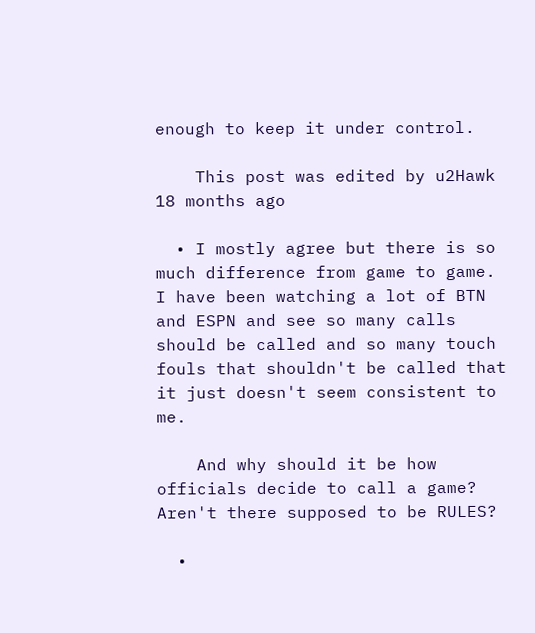enough to keep it under control.

    This post was edited by u2Hawk 18 months ago

  • I mostly agree but there is so much difference from game to game. I have been watching a lot of BTN and ESPN and see so many calls should be called and so many touch fouls that shouldn't be called that it just doesn't seem consistent to me.

    And why should it be how officials decide to call a game? Aren't there supposed to be RULES?

  •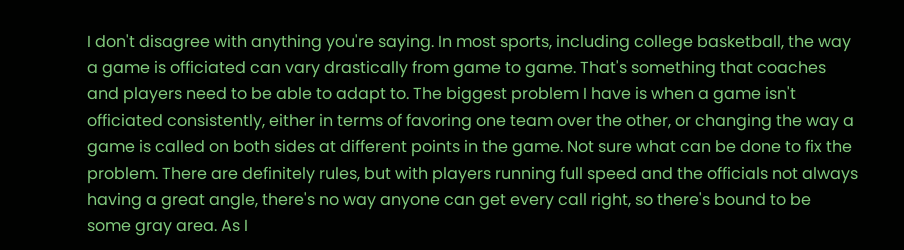I don't disagree with anything you're saying. In most sports, including college basketball, the way a game is officiated can vary drastically from game to game. That's something that coaches and players need to be able to adapt to. The biggest problem I have is when a game isn't officiated consistently, either in terms of favoring one team over the other, or changing the way a game is called on both sides at different points in the game. Not sure what can be done to fix the problem. There are definitely rules, but with players running full speed and the officials not always having a great angle, there's no way anyone can get every call right, so there's bound to be some gray area. As I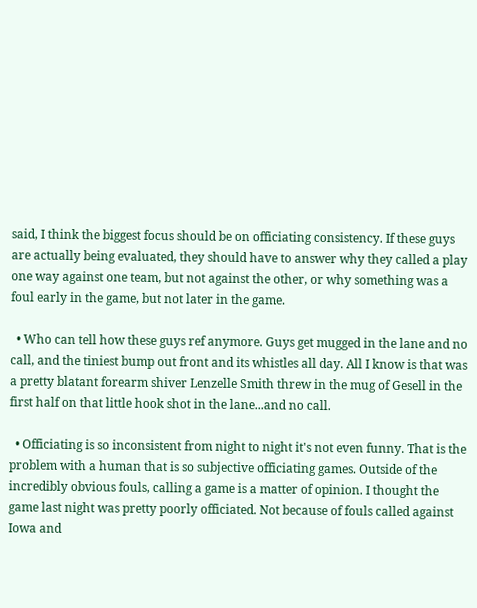said, I think the biggest focus should be on officiating consistency. If these guys are actually being evaluated, they should have to answer why they called a play one way against one team, but not against the other, or why something was a foul early in the game, but not later in the game.

  • Who can tell how these guys ref anymore. Guys get mugged in the lane and no call, and the tiniest bump out front and its whistles all day. All I know is that was a pretty blatant forearm shiver Lenzelle Smith threw in the mug of Gesell in the first half on that little hook shot in the lane...and no call.

  • Officiating is so inconsistent from night to night it's not even funny. That is the problem with a human that is so subjective officiating games. Outside of the incredibly obvious fouls, calling a game is a matter of opinion. I thought the game last night was pretty poorly officiated. Not because of fouls called against Iowa and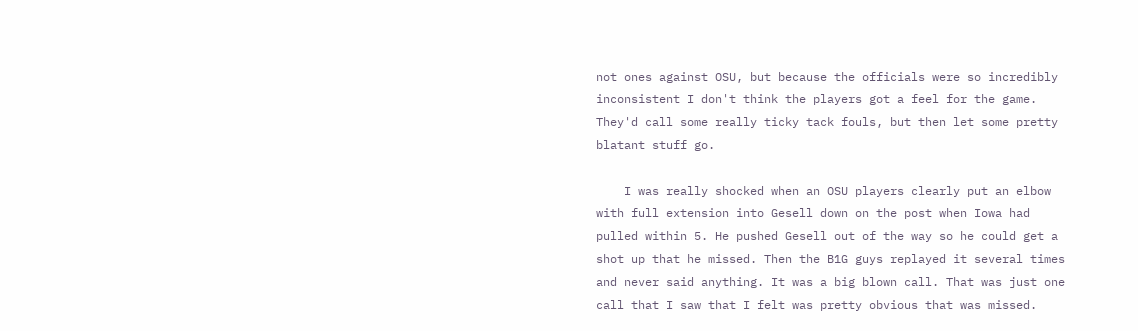not ones against OSU, but because the officials were so incredibly inconsistent I don't think the players got a feel for the game. They'd call some really ticky tack fouls, but then let some pretty blatant stuff go.

    I was really shocked when an OSU players clearly put an elbow with full extension into Gesell down on the post when Iowa had pulled within 5. He pushed Gesell out of the way so he could get a shot up that he missed. Then the B1G guys replayed it several times and never said anything. It was a big blown call. That was just one call that I saw that I felt was pretty obvious that was missed.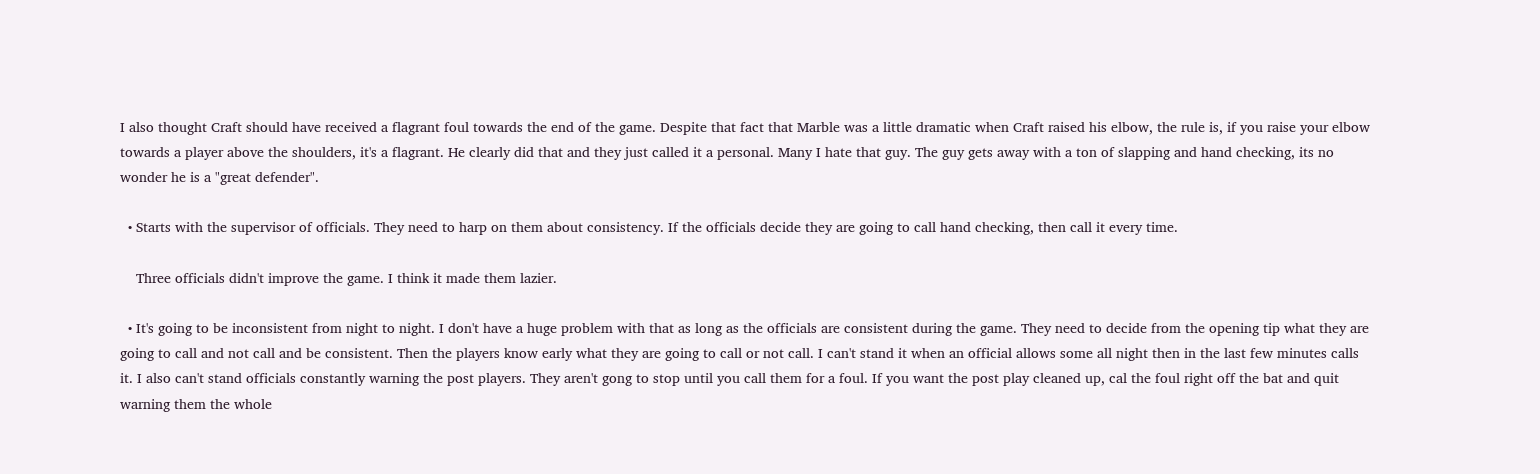I also thought Craft should have received a flagrant foul towards the end of the game. Despite that fact that Marble was a little dramatic when Craft raised his elbow, the rule is, if you raise your elbow towards a player above the shoulders, it's a flagrant. He clearly did that and they just called it a personal. Many I hate that guy. The guy gets away with a ton of slapping and hand checking, its no wonder he is a "great defender".

  • Starts with the supervisor of officials. They need to harp on them about consistency. If the officials decide they are going to call hand checking, then call it every time.

    Three officials didn't improve the game. I think it made them lazier.

  • It's going to be inconsistent from night to night. I don't have a huge problem with that as long as the officials are consistent during the game. They need to decide from the opening tip what they are going to call and not call and be consistent. Then the players know early what they are going to call or not call. I can't stand it when an official allows some all night then in the last few minutes calls it. I also can't stand officials constantly warning the post players. They aren't gong to stop until you call them for a foul. If you want the post play cleaned up, cal the foul right off the bat and quit warning them the whole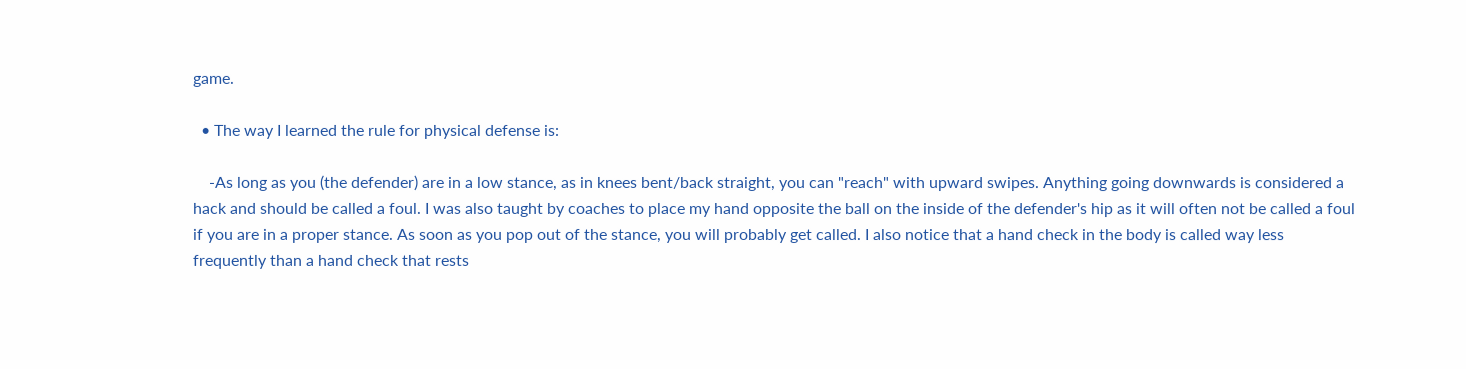game.

  • The way I learned the rule for physical defense is:

    -As long as you (the defender) are in a low stance, as in knees bent/back straight, you can "reach" with upward swipes. Anything going downwards is considered a hack and should be called a foul. I was also taught by coaches to place my hand opposite the ball on the inside of the defender's hip as it will often not be called a foul if you are in a proper stance. As soon as you pop out of the stance, you will probably get called. I also notice that a hand check in the body is called way less frequently than a hand check that rests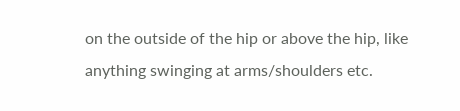on the outside of the hip or above the hip, like anything swinging at arms/shoulders etc.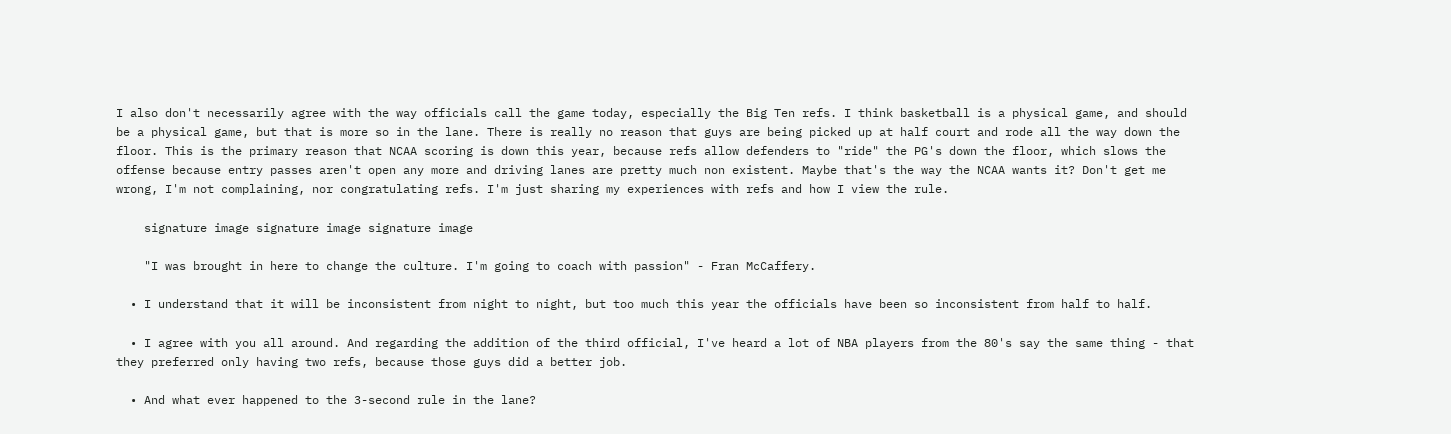I also don't necessarily agree with the way officials call the game today, especially the Big Ten refs. I think basketball is a physical game, and should be a physical game, but that is more so in the lane. There is really no reason that guys are being picked up at half court and rode all the way down the floor. This is the primary reason that NCAA scoring is down this year, because refs allow defenders to "ride" the PG's down the floor, which slows the offense because entry passes aren't open any more and driving lanes are pretty much non existent. Maybe that's the way the NCAA wants it? Don't get me wrong, I'm not complaining, nor congratulating refs. I'm just sharing my experiences with refs and how I view the rule.

    signature image signature image signature image

    "I was brought in here to change the culture. I'm going to coach with passion" - Fran McCaffery.

  • I understand that it will be inconsistent from night to night, but too much this year the officials have been so inconsistent from half to half.

  • I agree with you all around. And regarding the addition of the third official, I've heard a lot of NBA players from the 80's say the same thing - that they preferred only having two refs, because those guys did a better job.

  • And what ever happened to the 3-second rule in the lane?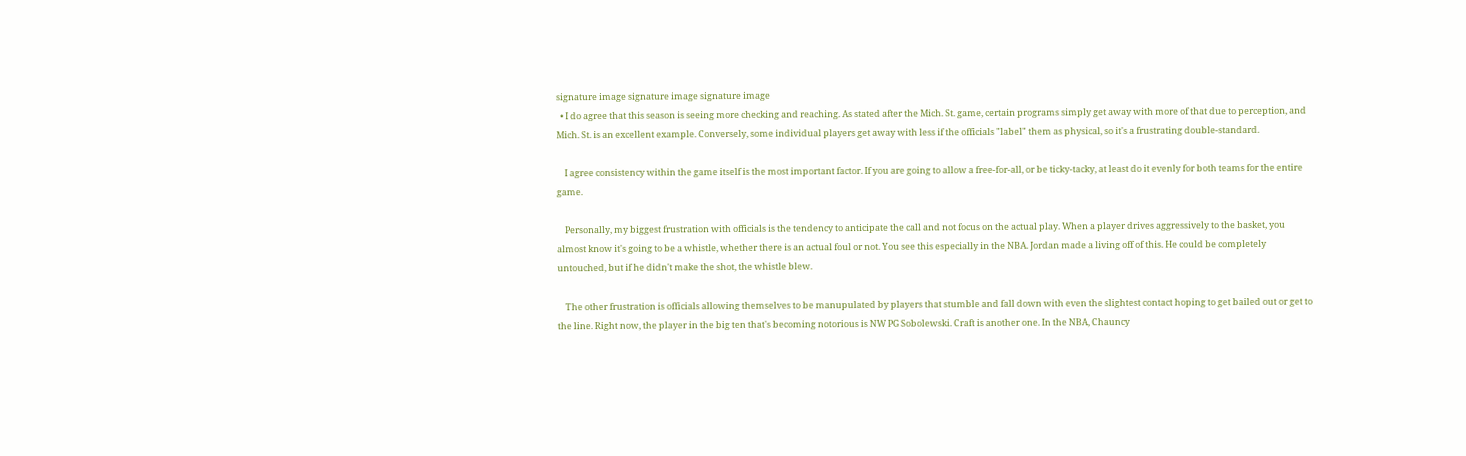signature image signature image signature image
  • I do agree that this season is seeing more checking and reaching. As stated after the Mich. St. game, certain programs simply get away with more of that due to perception, and Mich. St. is an excellent example. Conversely, some individual players get away with less if the officials "label" them as physical, so it's a frustrating double-standard.

    I agree consistency within the game itself is the most important factor. If you are going to allow a free-for-all, or be ticky-tacky, at least do it evenly for both teams for the entire game.

    Personally, my biggest frustration with officials is the tendency to anticipate the call and not focus on the actual play. When a player drives aggressively to the basket, you almost know it's going to be a whistle, whether there is an actual foul or not. You see this especially in the NBA. Jordan made a living off of this. He could be completely untouched, but if he didn't make the shot, the whistle blew.

    The other frustration is officials allowing themselves to be manupulated by players that stumble and fall down with even the slightest contact hoping to get bailed out or get to the line. Right now, the player in the big ten that's becoming notorious is NW PG Sobolewski. Craft is another one. In the NBA, Chauncy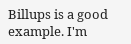Billups is a good example. I'm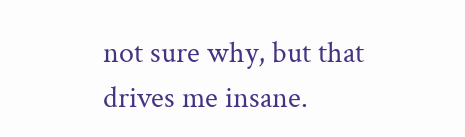not sure why, but that drives me insane.